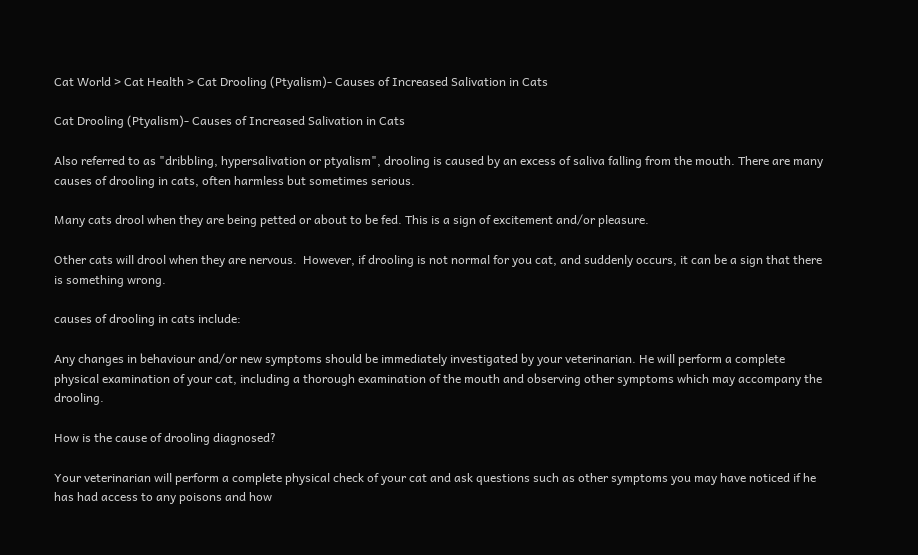Cat World > Cat Health > Cat Drooling (Ptyalism)- Causes of Increased Salivation in Cats

Cat Drooling (Ptyalism)- Causes of Increased Salivation in Cats

Also referred to as "dribbling, hypersalivation or ptyalism", drooling is caused by an excess of saliva falling from the mouth. There are many causes of drooling in cats, often harmless but sometimes serious.

Many cats drool when they are being petted or about to be fed. This is a sign of excitement and/or pleasure.

Other cats will drool when they are nervous.  However, if drooling is not normal for you cat, and suddenly occurs, it can be a sign that there is something wrong.

causes of drooling in cats include:

Any changes in behaviour and/or new symptoms should be immediately investigated by your veterinarian. He will perform a complete physical examination of your cat, including a thorough examination of the mouth and observing other symptoms which may accompany the drooling.

How is the cause of drooling diagnosed?

Your veterinarian will perform a complete physical check of your cat and ask questions such as other symptoms you may have noticed if he has had access to any poisons and how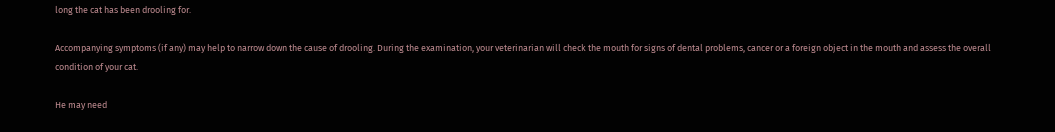long the cat has been drooling for.

Accompanying symptoms (if any) may help to narrow down the cause of drooling. During the examination, your veterinarian will check the mouth for signs of dental problems, cancer or a foreign object in the mouth and assess the overall condition of your cat.

He may need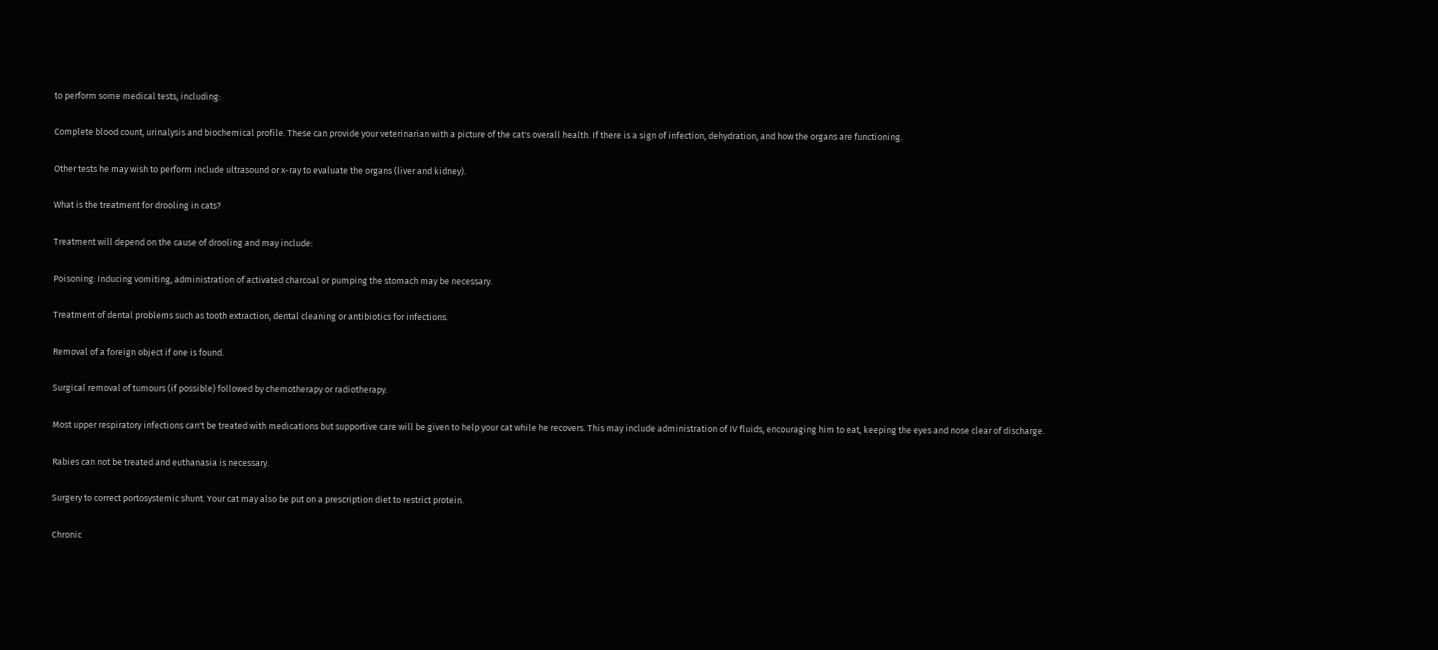to perform some medical tests, including:

Complete blood count, urinalysis and biochemical profile. These can provide your veterinarian with a picture of the cat's overall health. If there is a sign of infection, dehydration, and how the organs are functioning.

Other tests he may wish to perform include ultrasound or x-ray to evaluate the organs (liver and kidney).

What is the treatment for drooling in cats?

Treatment will depend on the cause of drooling and may include:

Poisoning: Inducing vomiting, administration of activated charcoal or pumping the stomach may be necessary.

Treatment of dental problems such as tooth extraction, dental cleaning or antibiotics for infections.

Removal of a foreign object if one is found.

Surgical removal of tumours (if possible) followed by chemotherapy or radiotherapy.

Most upper respiratory infections can't be treated with medications but supportive care will be given to help your cat while he recovers. This may include administration of IV fluids, encouraging him to eat, keeping the eyes and nose clear of discharge.

Rabies can not be treated and euthanasia is necessary.

Surgery to correct portosystemic shunt. Your cat may also be put on a prescription diet to restrict protein.

Chronic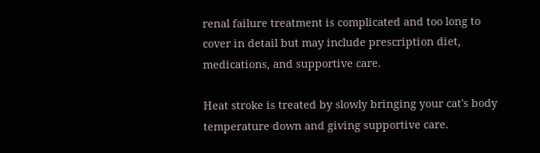renal failure treatment is complicated and too long to cover in detail but may include prescription diet, medications, and supportive care.

Heat stroke is treated by slowly bringing your cat's body temperature down and giving supportive care.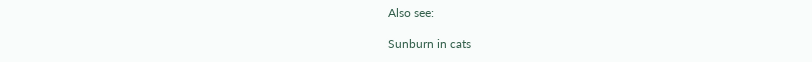Also see:

Sunburn in cats